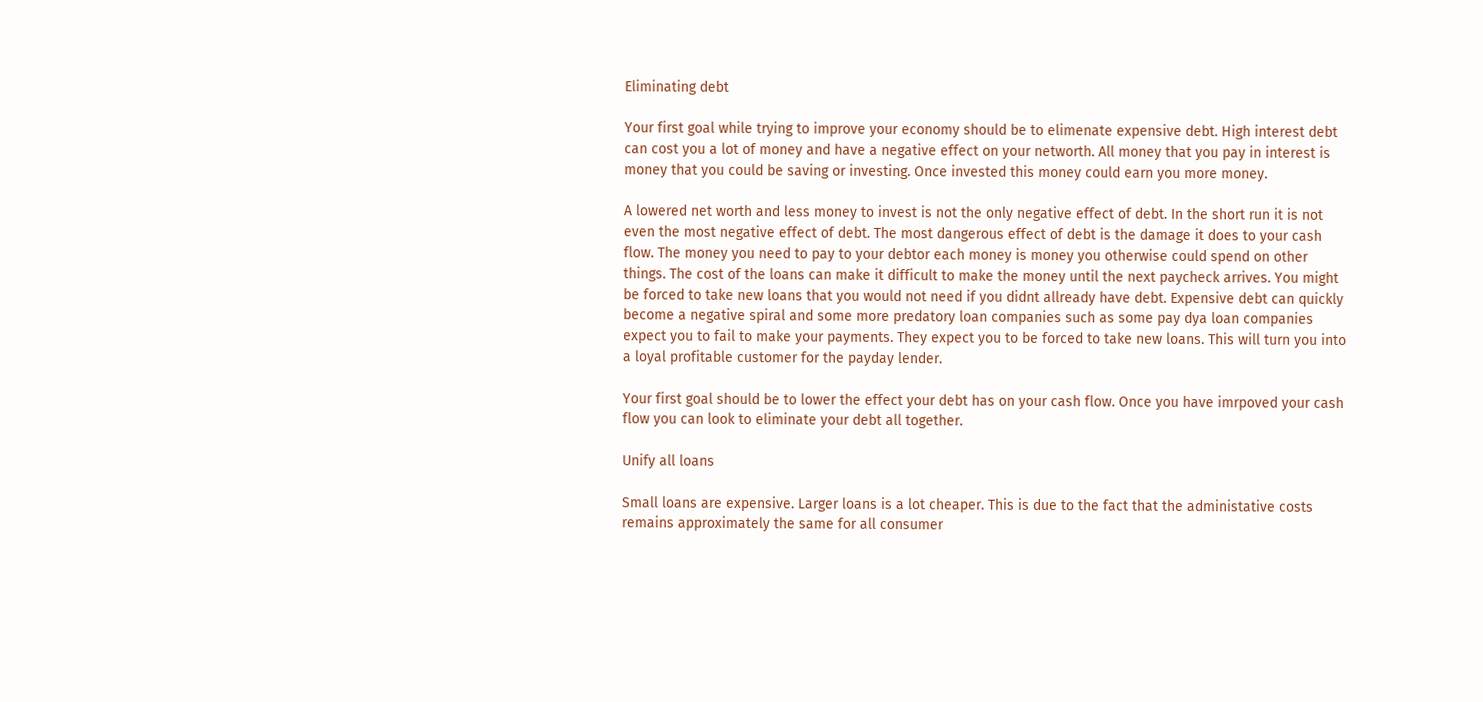Eliminating debt

Your first goal while trying to improve your economy should be to elimenate expensive debt. High interest debt can cost you a lot of money and have a negative effect on your networth. All money that you pay in interest is money that you could be saving or investing. Once invested this money could earn you more money.

A lowered net worth and less money to invest is not the only negative effect of debt. In the short run it is not even the most negative effect of debt. The most dangerous effect of debt is the damage it does to your cash flow. The money you need to pay to your debtor each money is money you otherwise could spend on other things. The cost of the loans can make it difficult to make the money until the next paycheck arrives. You might be forced to take new loans that you would not need if you didnt allready have debt. Expensive debt can quickly become a negative spiral and some more predatory loan companies such as some pay dya loan companies expect you to fail to make your payments. They expect you to be forced to take new loans. This will turn you into a loyal profitable customer for the payday lender.

Your first goal should be to lower the effect your debt has on your cash flow. Once you have imrpoved your cash flow you can look to eliminate your debt all together.

Unify all loans

Small loans are expensive. Larger loans is a lot cheaper. This is due to the fact that the administative costs remains approximately the same for all consumer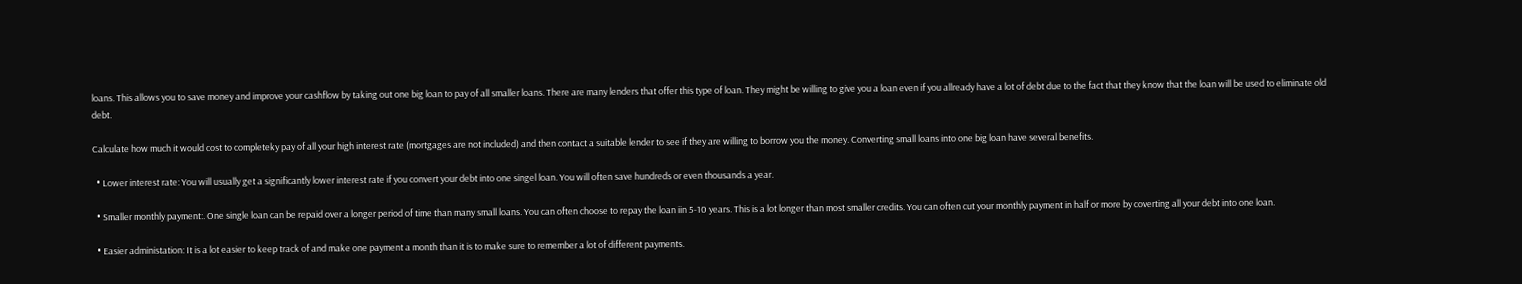loans. This allows you to save money and improve your cashflow by taking out one big loan to pay of all smaller loans. There are many lenders that offer this type of loan. They might be willing to give you a loan even if you allready have a lot of debt due to the fact that they know that the loan will be used to eliminate old debt.

Calculate how much it would cost to completeky pay of all your high interest rate (mortgages are not included) and then contact a suitable lender to see if they are willing to borrow you the money. Converting small loans into one big loan have several benefits.

  • Lower interest rate: You will usually get a significantly lower interest rate if you convert your debt into one singel loan. You will often save hundreds or even thousands a year.

  • Smaller monthly payment:. One single loan can be repaid over a longer period of time than many small loans. You can often choose to repay the loan iin 5-10 years. This is a lot longer than most smaller credits. You can often cut your monthly payment in half or more by coverting all your debt into one loan.

  • Easier administation: It is a lot easier to keep track of and make one payment a month than it is to make sure to remember a lot of different payments.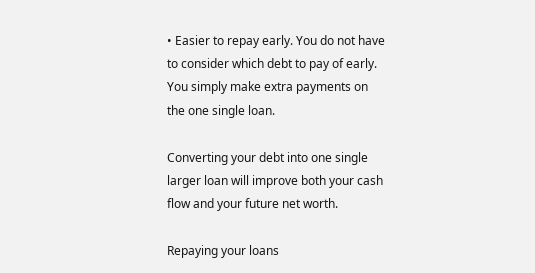• Easier to repay early. You do not have to consider which debt to pay of early. You simply make extra payments on the one single loan.

Converting your debt into one single larger loan will improve both your cash flow and your future net worth.

Repaying your loans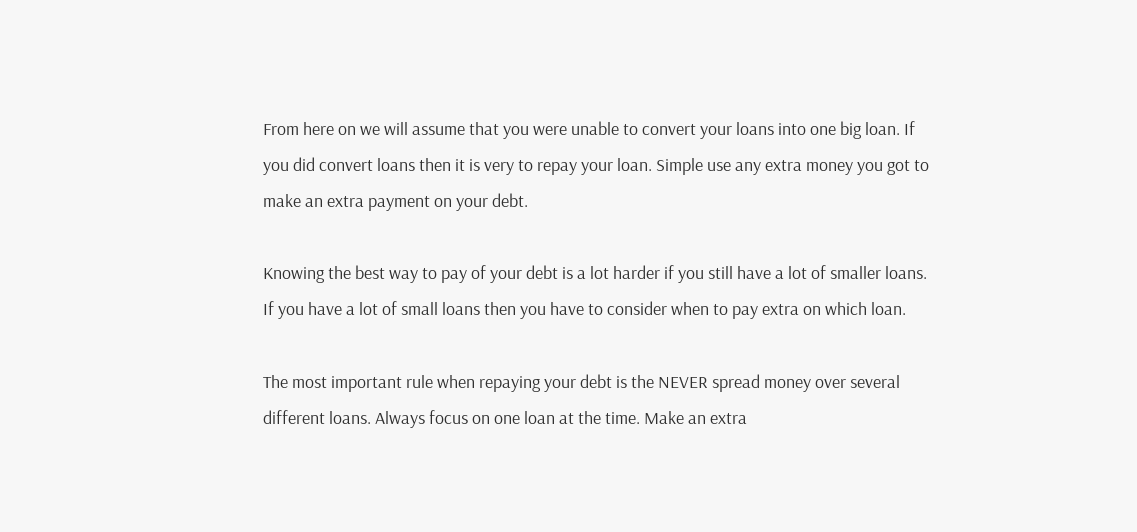From here on we will assume that you were unable to convert your loans into one big loan. If you did convert loans then it is very to repay your loan. Simple use any extra money you got to make an extra payment on your debt.

Knowing the best way to pay of your debt is a lot harder if you still have a lot of smaller loans. If you have a lot of small loans then you have to consider when to pay extra on which loan.

The most important rule when repaying your debt is the NEVER spread money over several different loans. Always focus on one loan at the time. Make an extra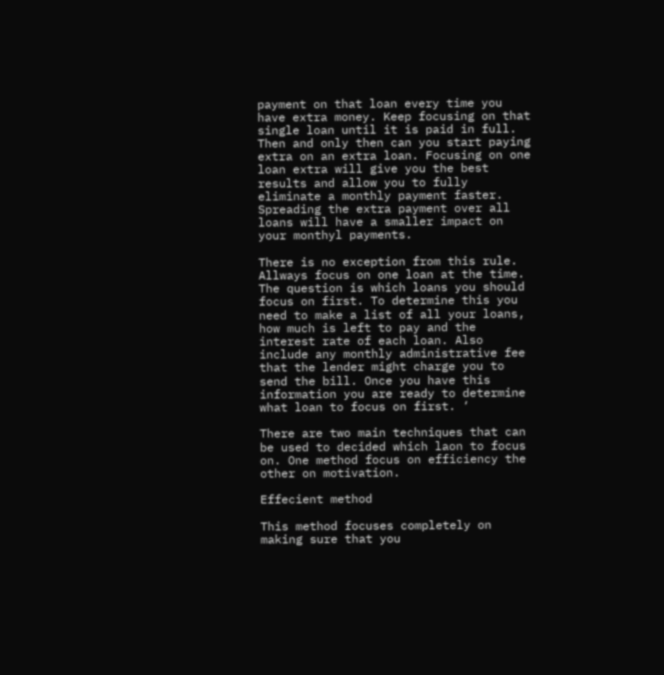payment on that loan every time you have extra money. Keep focusing on that single loan until it is paid in full. Then and only then can you start paying extra on an extra loan. Focusing on one loan extra will give you the best results and allow you to fully eliminate a monthly payment faster. Spreading the extra payment over all loans will have a smaller impact on your monthyl payments.

There is no exception from this rule. Allways focus on one loan at the time. The question is which loans you should focus on first. To determine this you need to make a list of all your loans, how much is left to pay and the interest rate of each loan. Also include any monthly administrative fee that the lender might charge you to send the bill. Once you have this information you are ready to determine what loan to focus on first. ‘

There are two main techniques that can be used to decided which laon to focus on. One method focus on efficiency the other on motivation.

Effecient method

This method focuses completely on making sure that you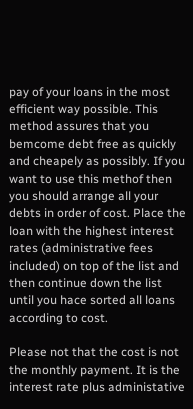pay of your loans in the most efficient way possible. This method assures that you bemcome debt free as quickly and cheapely as possibly. If you want to use this methof then you should arrange all your debts in order of cost. Place the loan with the highest interest rates (administrative fees included) on top of the list and then continue down the list until you hace sorted all loans according to cost.

Please not that the cost is not the monthly payment. It is the interest rate plus administative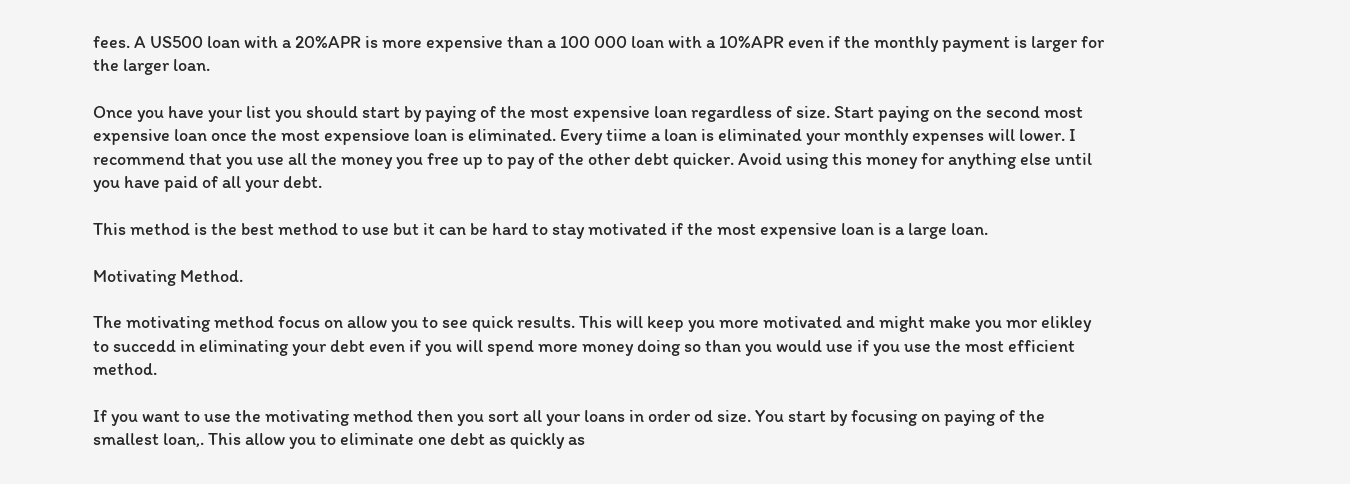fees. A US500 loan with a 20%APR is more expensive than a 100 000 loan with a 10%APR even if the monthly payment is larger for the larger loan.

Once you have your list you should start by paying of the most expensive loan regardless of size. Start paying on the second most expensive loan once the most expensiove loan is eliminated. Every tiime a loan is eliminated your monthly expenses will lower. I recommend that you use all the money you free up to pay of the other debt quicker. Avoid using this money for anything else until you have paid of all your debt.

This method is the best method to use but it can be hard to stay motivated if the most expensive loan is a large loan.

Motivating Method.

The motivating method focus on allow you to see quick results. This will keep you more motivated and might make you mor elikley to succedd in eliminating your debt even if you will spend more money doing so than you would use if you use the most efficient method.

If you want to use the motivating method then you sort all your loans in order od size. You start by focusing on paying of the smallest loan,. This allow you to eliminate one debt as quickly as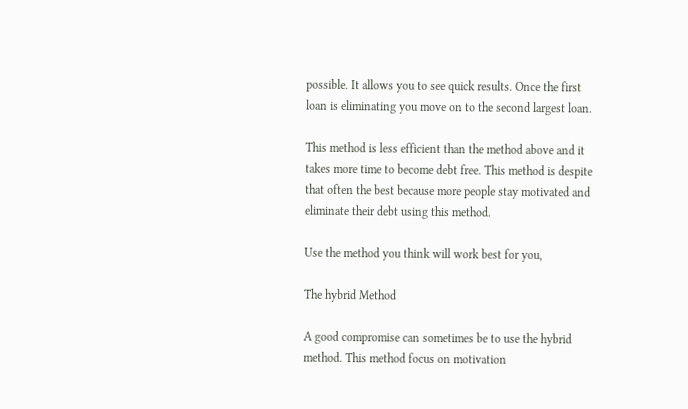possible. It allows you to see quick results. Once the first loan is eliminating you move on to the second largest loan.

This method is less efficient than the method above and it takes more time to become debt free. This method is despite that often the best because more people stay motivated and eliminate their debt using this method.

Use the method you think will work best for you,

The hybrid Method

A good compromise can sometimes be to use the hybrid method. This method focus on motivation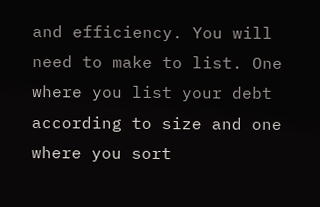and efficiency. You will need to make to list. One where you list your debt according to size and one where you sort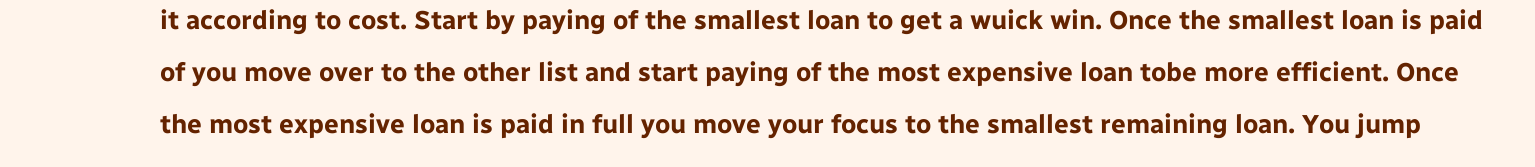it according to cost. Start by paying of the smallest loan to get a wuick win. Once the smallest loan is paid of you move over to the other list and start paying of the most expensive loan tobe more efficient. Once the most expensive loan is paid in full you move your focus to the smallest remaining loan. You jump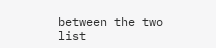between the two list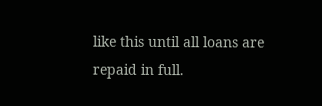like this until all loans are repaid in full.